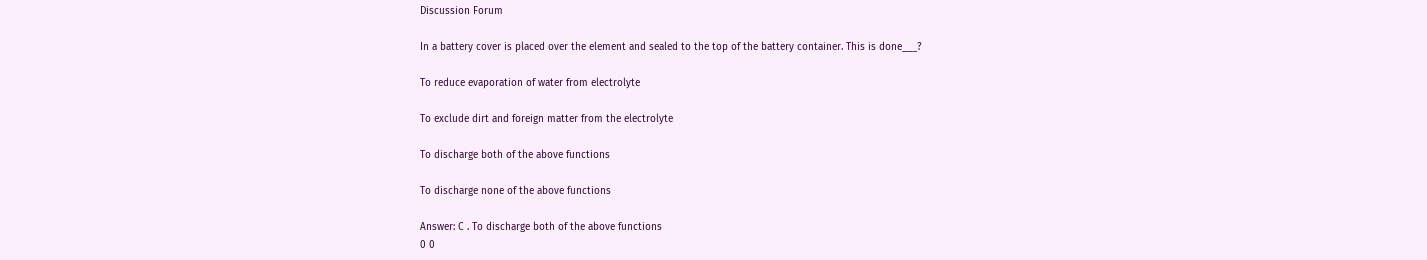Discussion Forum

In a battery cover is placed over the element and sealed to the top of the battery container. This is done___?

To reduce evaporation of water from electrolyte

To exclude dirt and foreign matter from the electrolyte

To discharge both of the above functions

To discharge none of the above functions

Answer: C . To discharge both of the above functions
0 0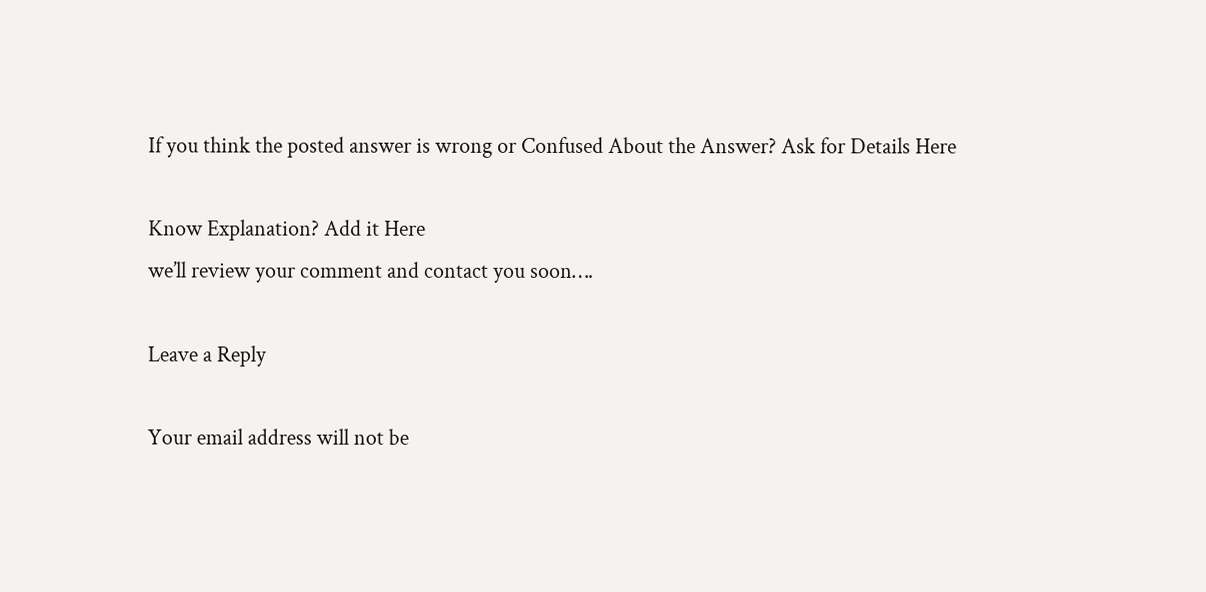If you think the posted answer is wrong or Confused About the Answer? Ask for Details Here

Know Explanation? Add it Here
we’ll review your comment and contact you soon….

Leave a Reply

Your email address will not be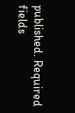published. Required fields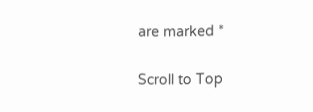are marked *

Scroll to Top